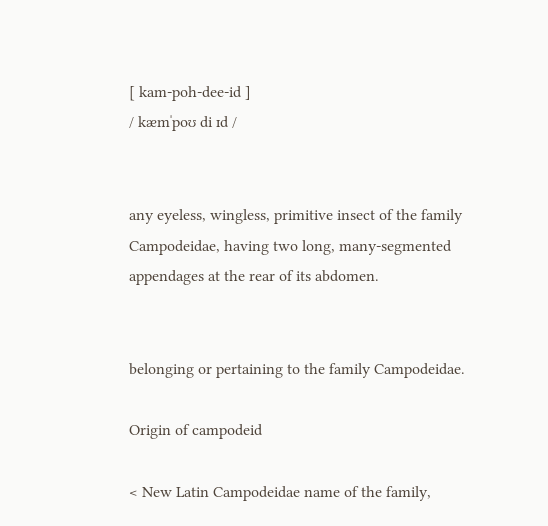[ kam-poh-dee-id ]
/ kæmˈpoʊ di ɪd /


any eyeless, wingless, primitive insect of the family Campodeidae, having two long, many-segmented appendages at the rear of its abdomen.


belonging or pertaining to the family Campodeidae.

Origin of campodeid

< New Latin Campodeidae name of the family,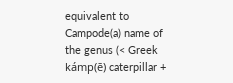equivalent to Campode(a) name of the genus (< Greek kámp(ē) caterpillar +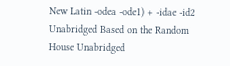New Latin -odea -ode1) + -idae -id2 Unabridged Based on the Random House Unabridged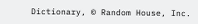Dictionary, © Random House, Inc.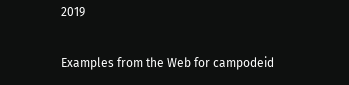2019

Examples from the Web for campodeid